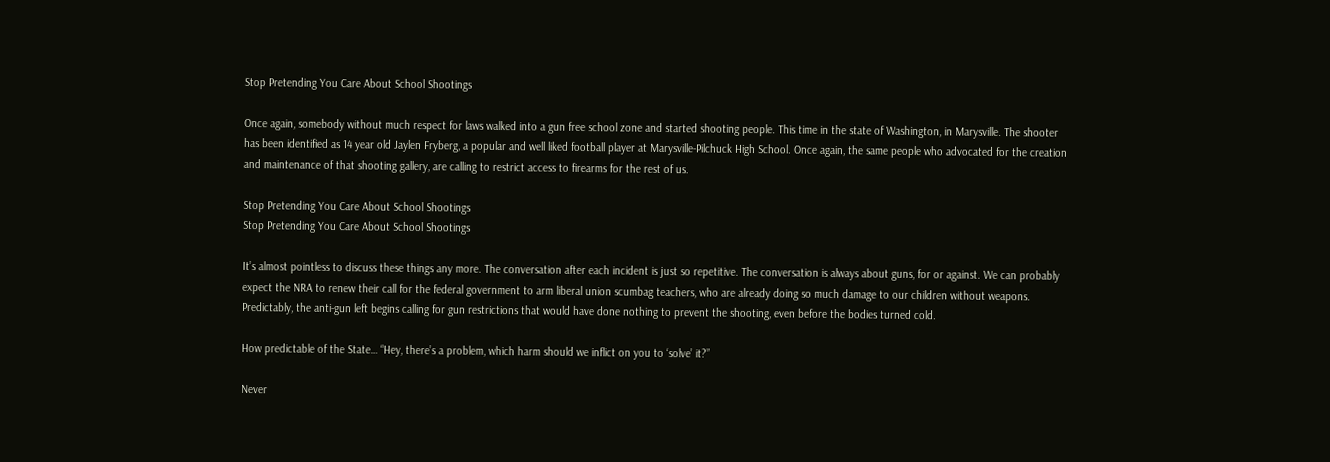Stop Pretending You Care About School Shootings

Once again, somebody without much respect for laws walked into a gun free school zone and started shooting people. This time in the state of Washington, in Marysville. The shooter has been identified as 14 year old Jaylen Fryberg, a popular and well liked football player at Marysville-Pilchuck High School. Once again, the same people who advocated for the creation and maintenance of that shooting gallery, are calling to restrict access to firearms for the rest of us.

Stop Pretending You Care About School Shootings
Stop Pretending You Care About School Shootings

It’s almost pointless to discuss these things any more. The conversation after each incident is just so repetitive. The conversation is always about guns, for or against. We can probably expect the NRA to renew their call for the federal government to arm liberal union scumbag teachers, who are already doing so much damage to our children without weapons. Predictably, the anti-gun left begins calling for gun restrictions that would have done nothing to prevent the shooting, even before the bodies turned cold.

How predictable of the State… “Hey, there’s a problem, which harm should we inflict on you to ‘solve’ it?”

Never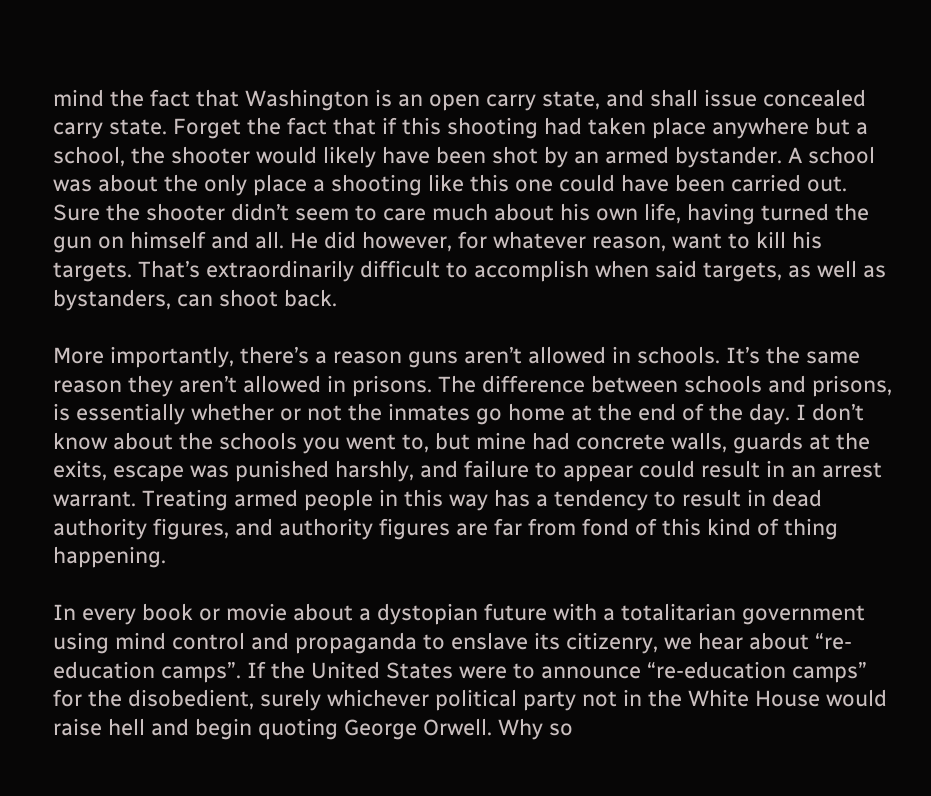mind the fact that Washington is an open carry state, and shall issue concealed carry state. Forget the fact that if this shooting had taken place anywhere but a school, the shooter would likely have been shot by an armed bystander. A school was about the only place a shooting like this one could have been carried out. Sure the shooter didn’t seem to care much about his own life, having turned the gun on himself and all. He did however, for whatever reason, want to kill his targets. That’s extraordinarily difficult to accomplish when said targets, as well as bystanders, can shoot back.

More importantly, there’s a reason guns aren’t allowed in schools. It’s the same reason they aren’t allowed in prisons. The difference between schools and prisons, is essentially whether or not the inmates go home at the end of the day. I don’t know about the schools you went to, but mine had concrete walls, guards at the exits, escape was punished harshly, and failure to appear could result in an arrest warrant. Treating armed people in this way has a tendency to result in dead authority figures, and authority figures are far from fond of this kind of thing happening.

In every book or movie about a dystopian future with a totalitarian government using mind control and propaganda to enslave its citizenry, we hear about “re-education camps”. If the United States were to announce “re-education camps” for the disobedient, surely whichever political party not in the White House would raise hell and begin quoting George Orwell. Why so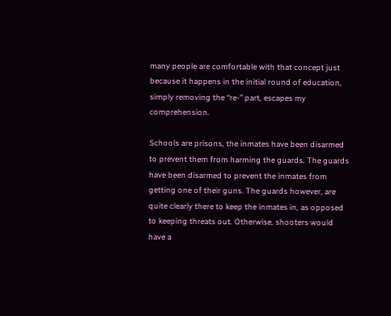many people are comfortable with that concept just because it happens in the initial round of education, simply removing the “re-” part, escapes my comprehension.

Schools are prisons, the inmates have been disarmed to prevent them from harming the guards. The guards have been disarmed to prevent the inmates from getting one of their guns. The guards however, are quite clearly there to keep the inmates in, as opposed to keeping threats out. Otherwise, shooters would have a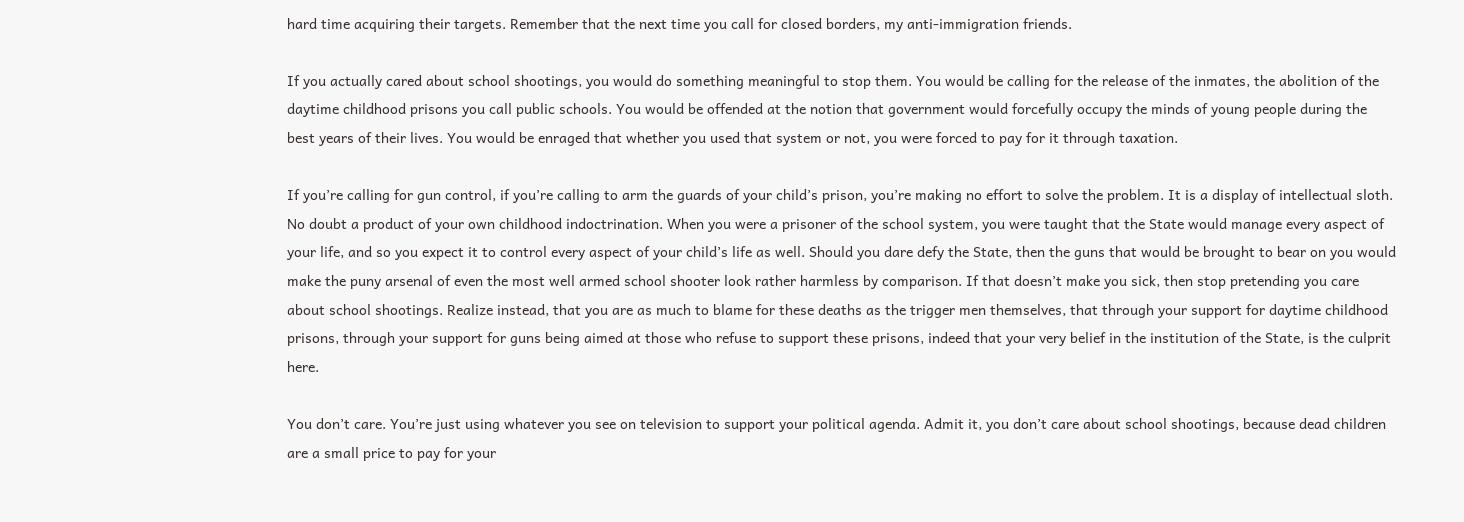hard time acquiring their targets. Remember that the next time you call for closed borders, my anti-immigration friends.

If you actually cared about school shootings, you would do something meaningful to stop them. You would be calling for the release of the inmates, the abolition of the daytime childhood prisons you call public schools. You would be offended at the notion that government would forcefully occupy the minds of young people during the best years of their lives. You would be enraged that whether you used that system or not, you were forced to pay for it through taxation.

If you’re calling for gun control, if you’re calling to arm the guards of your child’s prison, you’re making no effort to solve the problem. It is a display of intellectual sloth. No doubt a product of your own childhood indoctrination. When you were a prisoner of the school system, you were taught that the State would manage every aspect of your life, and so you expect it to control every aspect of your child’s life as well. Should you dare defy the State, then the guns that would be brought to bear on you would make the puny arsenal of even the most well armed school shooter look rather harmless by comparison. If that doesn’t make you sick, then stop pretending you care about school shootings. Realize instead, that you are as much to blame for these deaths as the trigger men themselves, that through your support for daytime childhood prisons, through your support for guns being aimed at those who refuse to support these prisons, indeed that your very belief in the institution of the State, is the culprit here.

You don’t care. You’re just using whatever you see on television to support your political agenda. Admit it, you don’t care about school shootings, because dead children are a small price to pay for your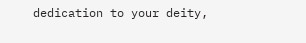dedication to your deity,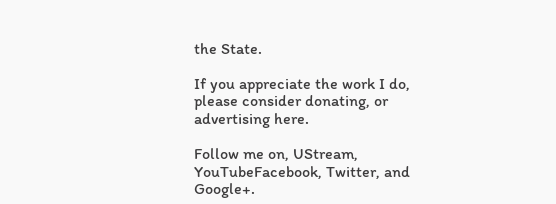the State.

If you appreciate the work I do, please consider donating, or advertising here.

Follow me on, UStream, YouTubeFacebook, Twitter, and Google+.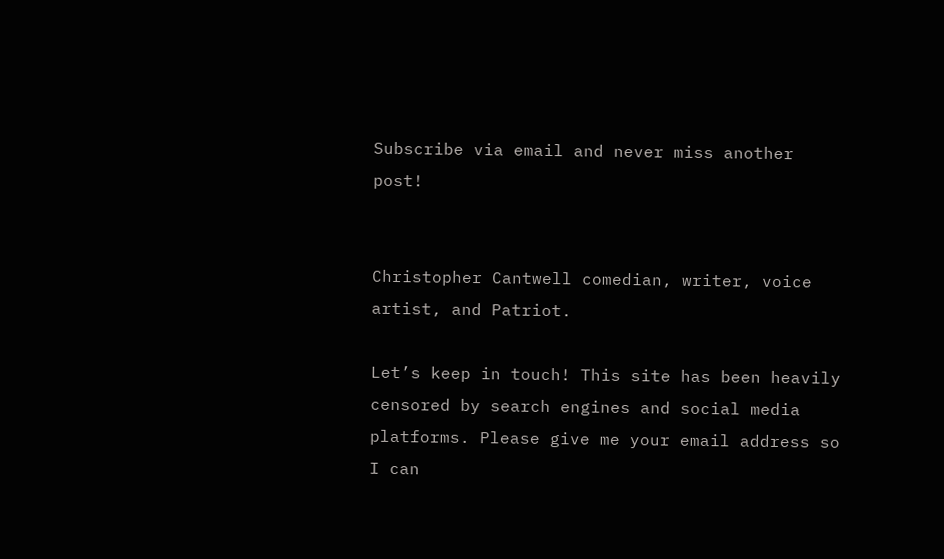Subscribe via email and never miss another post!


Christopher Cantwell comedian, writer, voice artist, and Patriot.

Let’s keep in touch! This site has been heavily censored by search engines and social media platforms. Please give me your email address so I can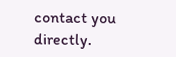contact you directly.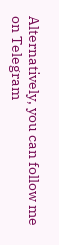Alternatively, you can follow me on Telegram